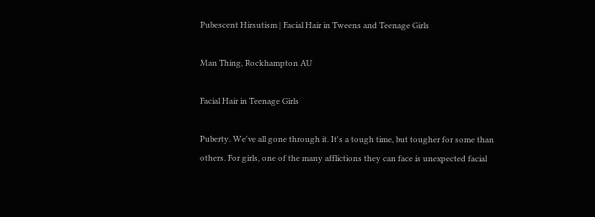Pubescent Hirsutism | Facial Hair in Tweens and Teenage Girls

Man Thing, Rockhampton AU

Facial Hair in Teenage Girls

Puberty. We've all gone through it. It's a tough time, but tougher for some than others. For girls, one of the many afflictions they can face is unexpected facial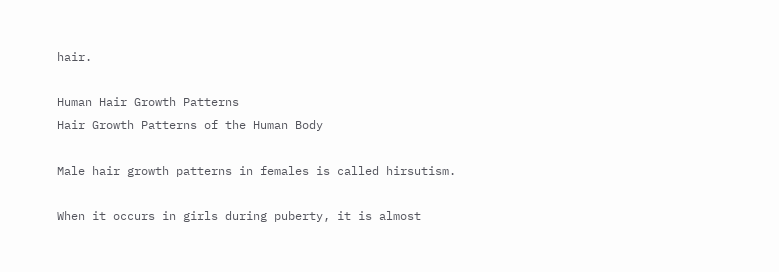hair.

Human Hair Growth Patterns
Hair Growth Patterns of the Human Body

Male hair growth patterns in females is called hirsutism.

When it occurs in girls during puberty, it is almost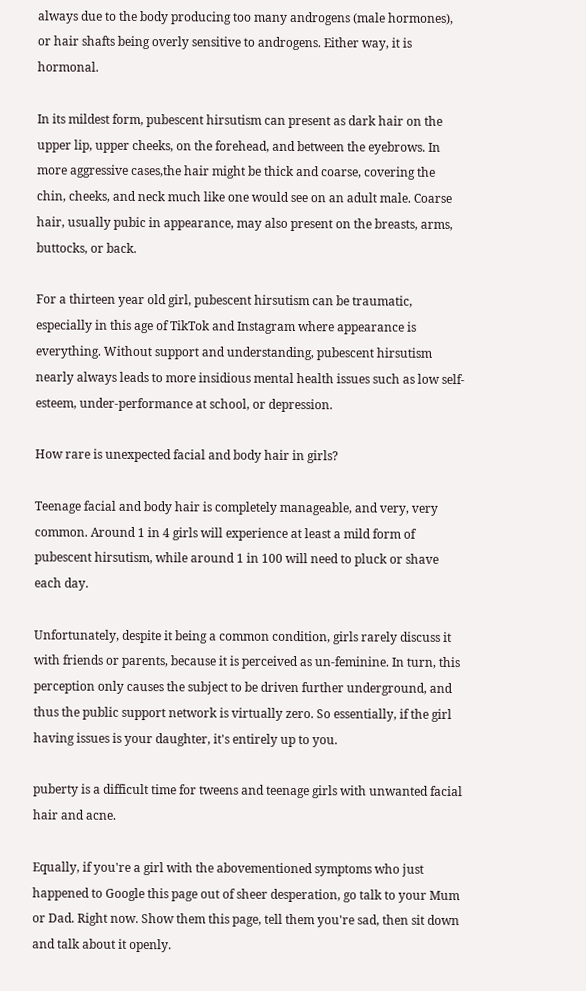always due to the body producing too many androgens (male hormones), or hair shafts being overly sensitive to androgens. Either way, it is hormonal.

In its mildest form, pubescent hirsutism can present as dark hair on the upper lip, upper cheeks, on the forehead, and between the eyebrows. In more aggressive cases,the hair might be thick and coarse, covering the chin, cheeks, and neck much like one would see on an adult male. Coarse hair, usually pubic in appearance, may also present on the breasts, arms, buttocks, or back.

For a thirteen year old girl, pubescent hirsutism can be traumatic, especially in this age of TikTok and Instagram where appearance is everything. Without support and understanding, pubescent hirsutism nearly always leads to more insidious mental health issues such as low self-esteem, under-performance at school, or depression.

How rare is unexpected facial and body hair in girls?

Teenage facial and body hair is completely manageable, and very, very common. Around 1 in 4 girls will experience at least a mild form of pubescent hirsutism, while around 1 in 100 will need to pluck or shave each day.

Unfortunately, despite it being a common condition, girls rarely discuss it with friends or parents, because it is perceived as un-feminine. In turn, this perception only causes the subject to be driven further underground, and thus the public support network is virtually zero. So essentially, if the girl having issues is your daughter, it's entirely up to you.

puberty is a difficult time for tweens and teenage girls with unwanted facial hair and acne.

Equally, if you're a girl with the abovementioned symptoms who just happened to Google this page out of sheer desperation, go talk to your Mum or Dad. Right now. Show them this page, tell them you're sad, then sit down and talk about it openly.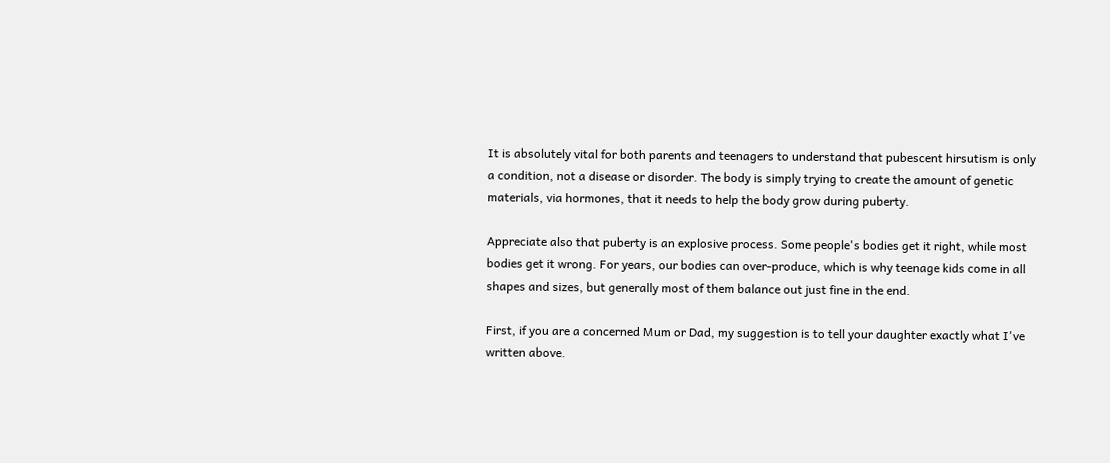It is absolutely vital for both parents and teenagers to understand that pubescent hirsutism is only a condition, not a disease or disorder. The body is simply trying to create the amount of genetic materials, via hormones, that it needs to help the body grow during puberty.

Appreciate also that puberty is an explosive process. Some people's bodies get it right, while most bodies get it wrong. For years, our bodies can over-produce, which is why teenage kids come in all shapes and sizes, but generally most of them balance out just fine in the end.

First, if you are a concerned Mum or Dad, my suggestion is to tell your daughter exactly what I've written above.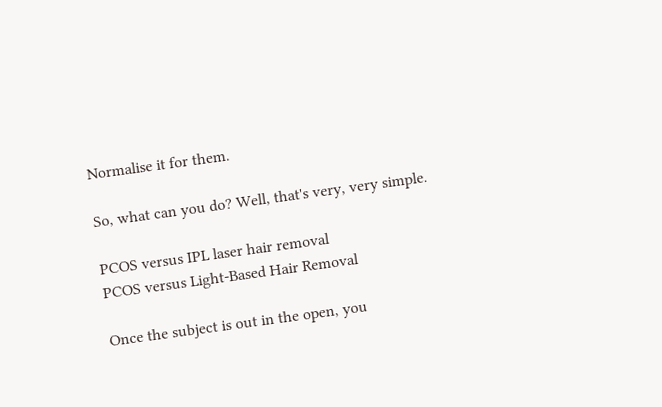Normalise it for them.

So, what can you do? Well, that's very, very simple.

PCOS versus IPL laser hair removal
PCOS versus Light-Based Hair Removal

Once the subject is out in the open, you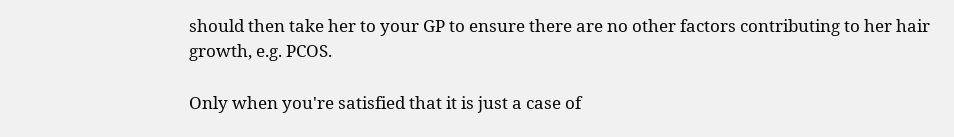should then take her to your GP to ensure there are no other factors contributing to her hair growth, e.g. PCOS.

Only when you're satisfied that it is just a case of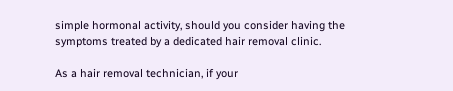simple hormonal activity, should you consider having the symptoms treated by a dedicated hair removal clinic.

As a hair removal technician, if your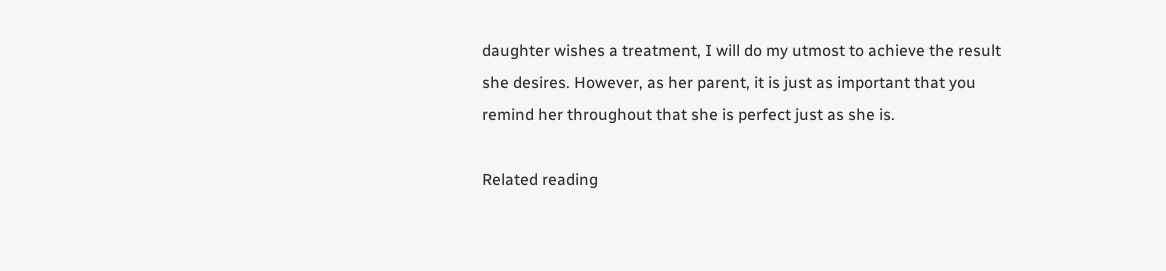daughter wishes a treatment, I will do my utmost to achieve the result she desires. However, as her parent, it is just as important that you remind her throughout that she is perfect just as she is.

Related reading